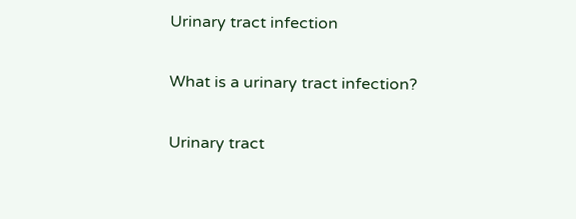Urinary tract infection

What is a urinary tract infection?

Urinary tract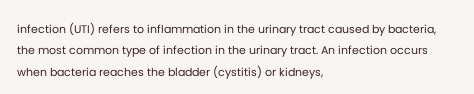infection (UTI) refers to inflammation in the urinary tract caused by bacteria, the most common type of infection in the urinary tract. An infection occurs when bacteria reaches the bladder (cystitis) or kidneys,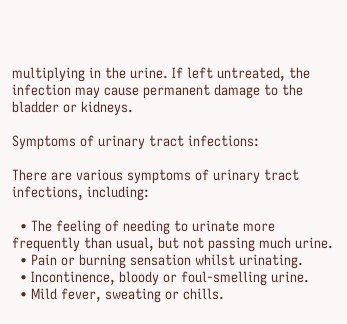multiplying in the urine. If left untreated, the infection may cause permanent damage to the bladder or kidneys.

Symptoms of urinary tract infections:

There are various symptoms of urinary tract infections, including:

  • The feeling of needing to urinate more frequently than usual, but not passing much urine.
  • Pain or burning sensation whilst urinating.
  • Incontinence, bloody or foul-smelling urine.
  • Mild fever, sweating or chills.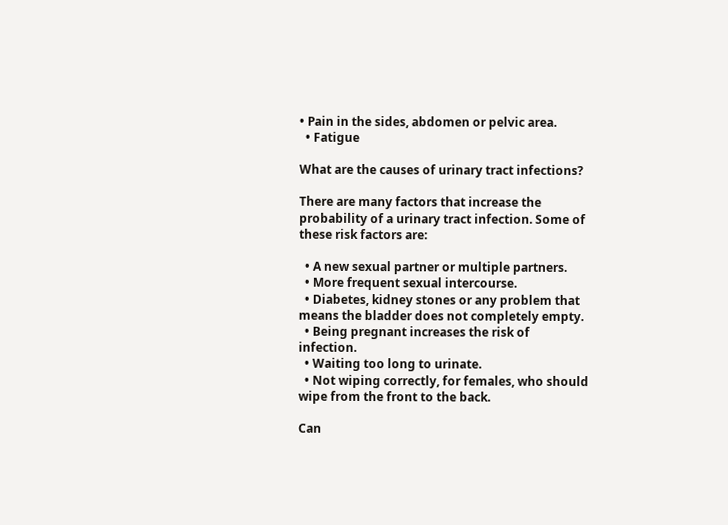• Pain in the sides, abdomen or pelvic area.
  • Fatigue

What are the causes of urinary tract infections?

There are many factors that increase the probability of a urinary tract infection. Some of these risk factors are:

  • A new sexual partner or multiple partners.
  • More frequent sexual intercourse.
  • Diabetes, kidney stones or any problem that means the bladder does not completely empty.
  • Being pregnant increases the risk of infection.
  • Waiting too long to urinate.
  • Not wiping correctly, for females, who should wipe from the front to the back.

Can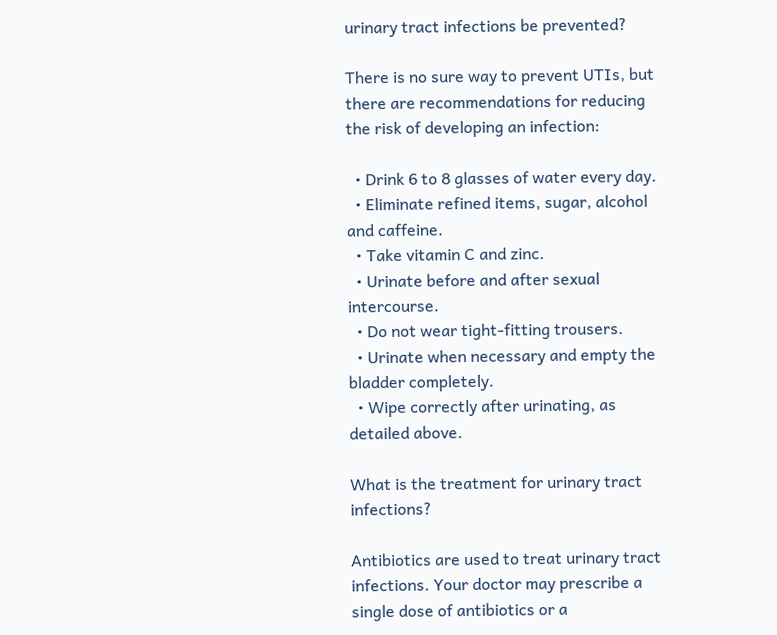urinary tract infections be prevented?

There is no sure way to prevent UTIs, but there are recommendations for reducing the risk of developing an infection:

  • Drink 6 to 8 glasses of water every day.
  • Eliminate refined items, sugar, alcohol and caffeine.
  • Take vitamin C and zinc.
  • Urinate before and after sexual intercourse.
  • Do not wear tight-fitting trousers.
  • Urinate when necessary and empty the bladder completely.
  • Wipe correctly after urinating, as detailed above.

What is the treatment for urinary tract infections?

Antibiotics are used to treat urinary tract infections. Your doctor may prescribe a single dose of antibiotics or a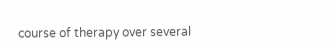course of therapy over several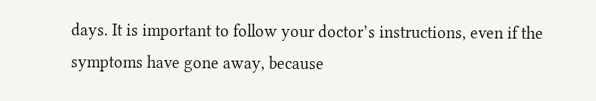days. It is important to follow your doctor’s instructions, even if the symptoms have gone away, because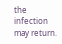the infection may return.